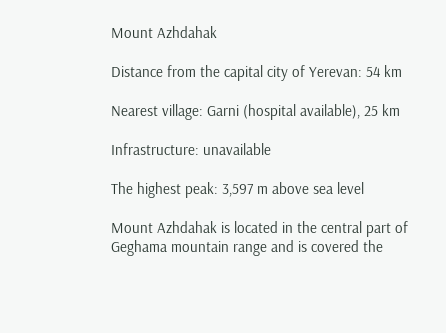Mount Azhdahak

Distance from the capital city of Yerevan: 54 km

Nearest village: Garni (hospital available), 25 km

Infrastructure: unavailable

The highest peak: 3,597 m above sea level

Mount Azhdahak is located in the central part of Geghama mountain range and is covered the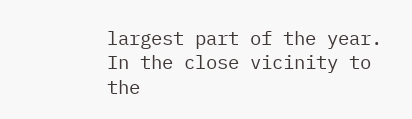largest part of the year. In the close vicinity to the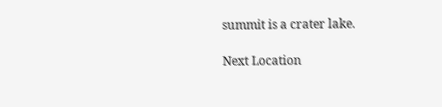summit is a crater lake.

Next Location